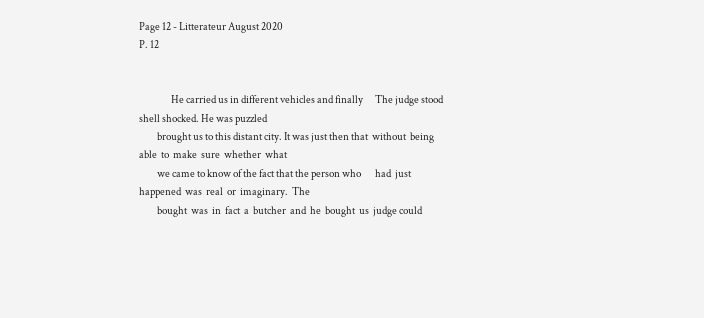Page 12 - Litterateur August 2020
P. 12


                He carried us in different vehicles and finally      The judge stood shell shocked. He was puzzled
         brought us to this distant city. It was just then that  without  being  able  to  make  sure  whether  what
         we came to know of the fact that the person who       had  just  happened  was  real  or  imaginary.  The
         bought  was  in  fact  a  butcher  and  he  bought  us  judge could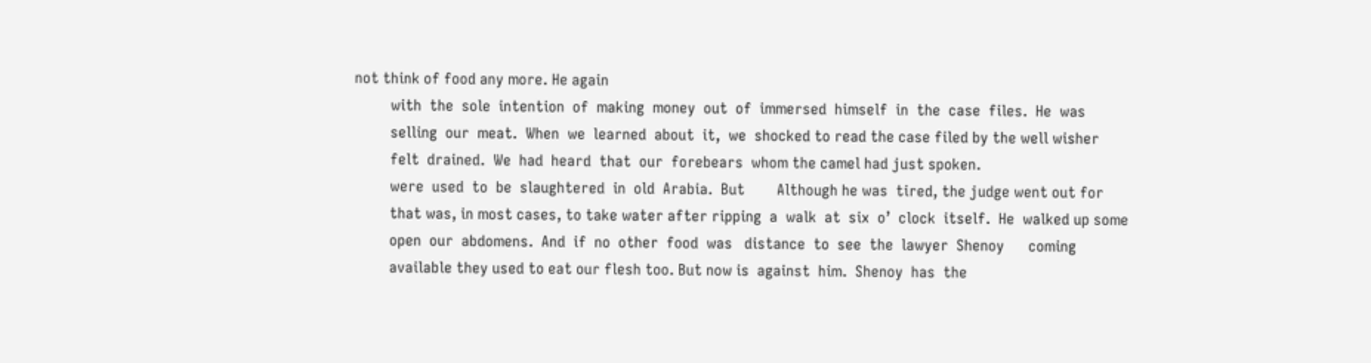not think of food any more. He again
         with  the  sole  intention  of  making  money  out  of  immersed  himself  in  the  case  files.  He  was
         selling  our  meat.  When  we  learned  about  it,  we  shocked to read the case filed by the well wisher
         felt  drained.  We  had  heard  that  our  forebears  whom the camel had just spoken.
         were  used  to  be  slaughtered  in  old  Arabia.  But        Although he was  tired, the judge went out for
         that was, in most cases, to take water after ripping  a  walk  at  six  o’  clock  itself.  He  walked up some
         open  our  abdomens.  And  if  no  other  food  was   distance  to  see  the  lawyer  Shenoy      coming
         available they used to eat our flesh too. But now is  against  him.  Shenoy  has  the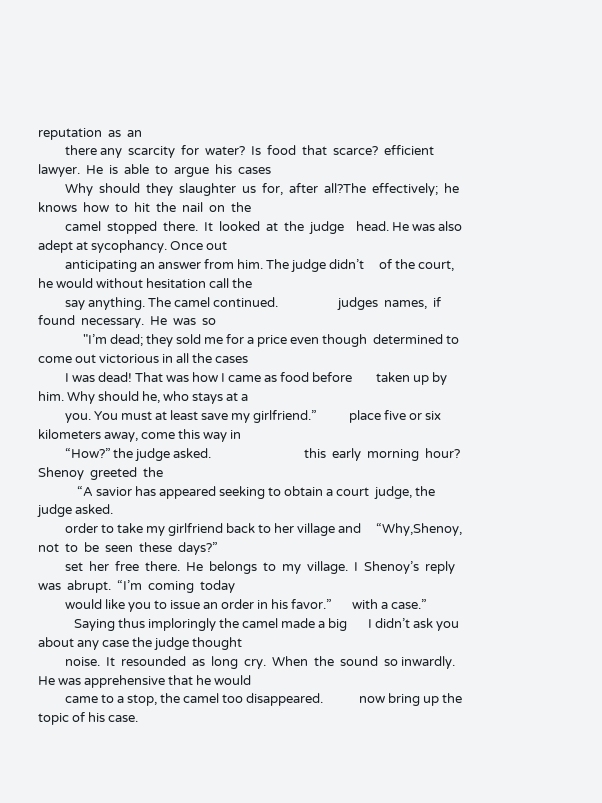reputation  as  an
         there any  scarcity  for  water?  Is  food  that  scarce?  efficient  lawyer.  He  is  able  to  argue  his  cases
         Why  should  they  slaughter  us  for,  after  all?The  effectively;  he  knows  how  to  hit  the  nail  on  the
         camel  stopped  there.  It  looked  at  the  judge    head. He was also adept at sycophancy. Once out
         anticipating an answer from him. The judge didn’t     of the court, he would without hesitation call the
         say anything. The camel continued.                    judges  names,  if  found  necessary.  He  was  so
               "I’m dead; they sold me for a price even though  determined to come out victorious in all the cases
         I was dead! That was how I came as food before        taken up by him. Why should he, who stays at a
         you. You must at least save my girlfriend.”           place five or six kilometers away, come this way in
         “How?” the judge asked.                               this  early  morning  hour?  Shenoy  greeted  the
             “A savior has appeared seeking to obtain a court  judge, the judge asked.
         order to take my girlfriend back to her village and     “Why,Shenoy,  not  to  be  seen  these  days?”
         set  her  free  there.  He  belongs  to  my  village.  I  Shenoy’s  reply  was  abrupt.  “I’m  coming  today
         would like you to issue an order in his favor.”       with a case.”
            Saying thus imploringly the camel made a big       I didn’t ask you about any case the judge thought
         noise.  It  resounded  as  long  cry.  When  the  sound  so inwardly. He was apprehensive that he would
         came to a stop, the camel too disappeared.            now bring up the topic of his case.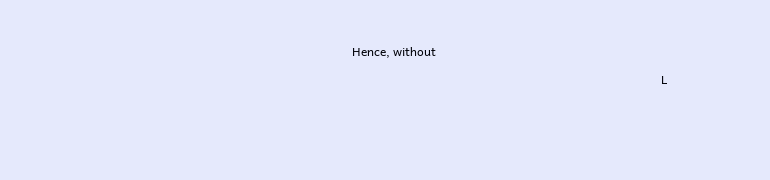Hence, without

                                                                                                       L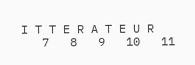I T T E R A T E U R
   7   8   9   10   11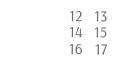12   13   14   15   16   17